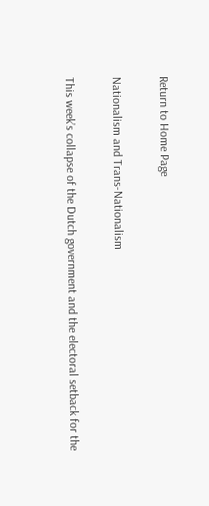Return to Home Page

Nationalism and Trans-Nationalism

This week’s collapse of the Dutch government and the electoral setback for the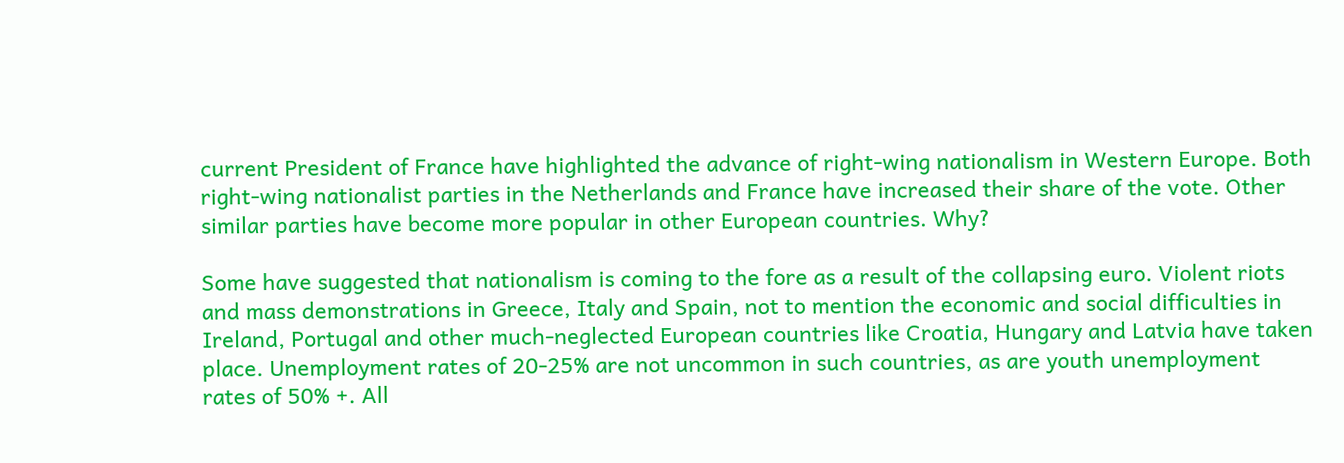current President of France have highlighted the advance of right-wing nationalism in Western Europe. Both right-wing nationalist parties in the Netherlands and France have increased their share of the vote. Other similar parties have become more popular in other European countries. Why?

Some have suggested that nationalism is coming to the fore as a result of the collapsing euro. Violent riots and mass demonstrations in Greece, Italy and Spain, not to mention the economic and social difficulties in Ireland, Portugal and other much-neglected European countries like Croatia, Hungary and Latvia have taken place. Unemployment rates of 20-25% are not uncommon in such countries, as are youth unemployment rates of 50% +. All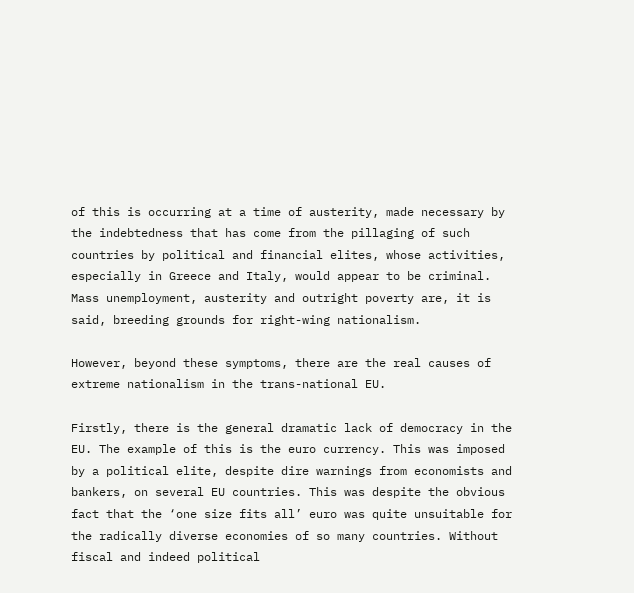of this is occurring at a time of austerity, made necessary by the indebtedness that has come from the pillaging of such countries by political and financial elites, whose activities, especially in Greece and Italy, would appear to be criminal. Mass unemployment, austerity and outright poverty are, it is said, breeding grounds for right-wing nationalism.

However, beyond these symptoms, there are the real causes of extreme nationalism in the trans-national EU.

Firstly, there is the general dramatic lack of democracy in the EU. The example of this is the euro currency. This was imposed by a political elite, despite dire warnings from economists and bankers, on several EU countries. This was despite the obvious fact that the ‘one size fits all’ euro was quite unsuitable for the radically diverse economies of so many countries. Without fiscal and indeed political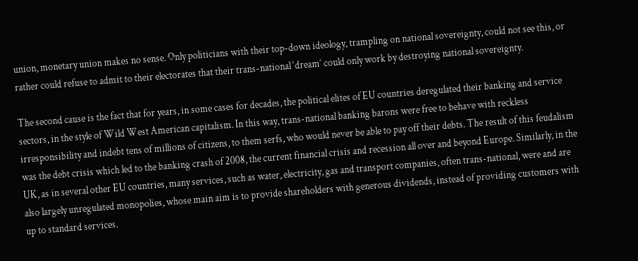union, monetary union makes no sense. Only politicians with their top-down ideology, trampling on national sovereignty, could not see this, or rather could refuse to admit to their electorates that their trans-national ‘dream’ could only work by destroying national sovereignty.

The second cause is the fact that for years, in some cases for decades, the political elites of EU countries deregulated their banking and service sectors, in the style of Wild West American capitalism. In this way, trans-national banking barons were free to behave with reckless irresponsibility and indebt tens of millions of citizens, to them serfs, who would never be able to pay off their debts. The result of this feudalism was the debt crisis which led to the banking crash of 2008, the current financial crisis and recession all over and beyond Europe. Similarly, in the UK, as in several other EU countries, many services, such as water, electricity, gas and transport companies, often trans-national, were and are also largely unregulated monopolies, whose main aim is to provide shareholders with generous dividends, instead of providing customers with up to standard services.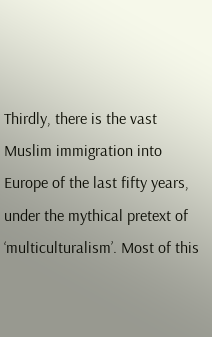Thirdly, there is the vast Muslim immigration into Europe of the last fifty years, under the mythical pretext of ‘multiculturalism’. Most of this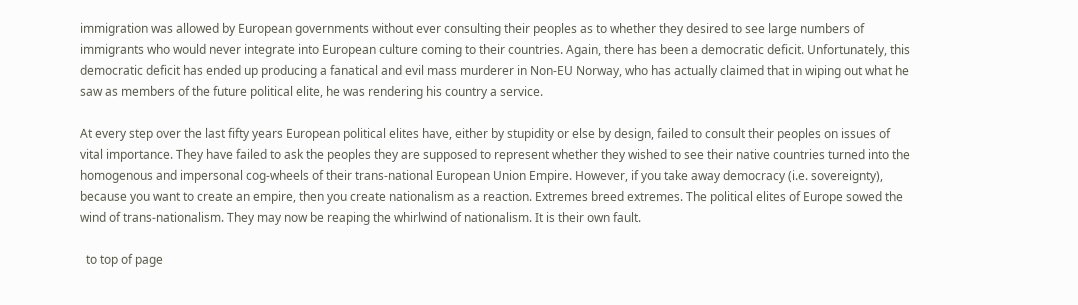immigration was allowed by European governments without ever consulting their peoples as to whether they desired to see large numbers of immigrants who would never integrate into European culture coming to their countries. Again, there has been a democratic deficit. Unfortunately, this democratic deficit has ended up producing a fanatical and evil mass murderer in Non-EU Norway, who has actually claimed that in wiping out what he saw as members of the future political elite, he was rendering his country a service.

At every step over the last fifty years European political elites have, either by stupidity or else by design, failed to consult their peoples on issues of vital importance. They have failed to ask the peoples they are supposed to represent whether they wished to see their native countries turned into the homogenous and impersonal cog-wheels of their trans-national European Union Empire. However, if you take away democracy (i.e. sovereignty), because you want to create an empire, then you create nationalism as a reaction. Extremes breed extremes. The political elites of Europe sowed the wind of trans-nationalism. They may now be reaping the whirlwind of nationalism. It is their own fault.

  to top of page